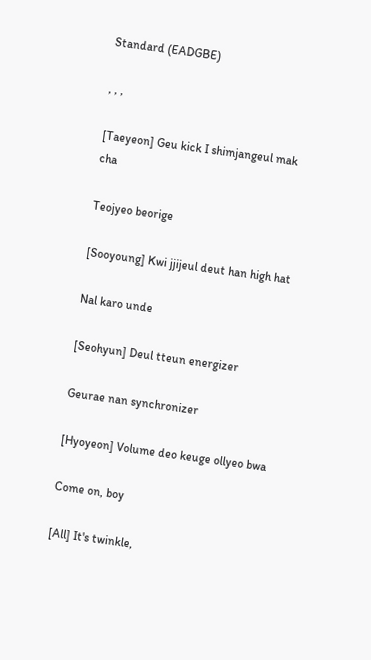Standard (EADGBE)

, , ,

[Taeyeon] Geu kick I shimjangeul mak cha

Teojyeo beorige

[Sooyoung] Kwi jjijeul deut han high hat

Nal karo unde

[Seohyun] Deul tteun energizer

Geurae nan synchronizer

[Hyoyeon] Volume deo keuge ollyeo bwa

Come on, boy

[All] It's twinkle,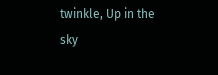twinkle, Up in the sky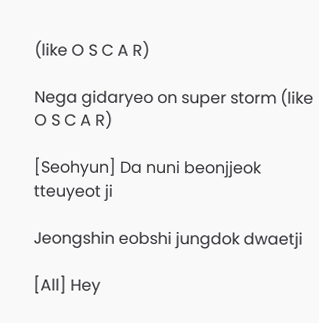(like O S C A R)

Nega gidaryeo on super storm (like O S C A R)

[Seohyun] Da nuni beonjjeok tteuyeot ji

Jeongshin eobshi jungdok dwaetji

[All] Hey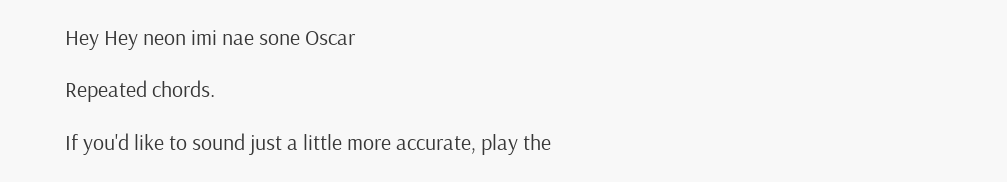Hey Hey neon imi nae sone Oscar

Repeated chords.

If you'd like to sound just a little more accurate, play the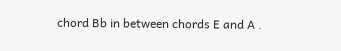chord Bb in between chords E and A .